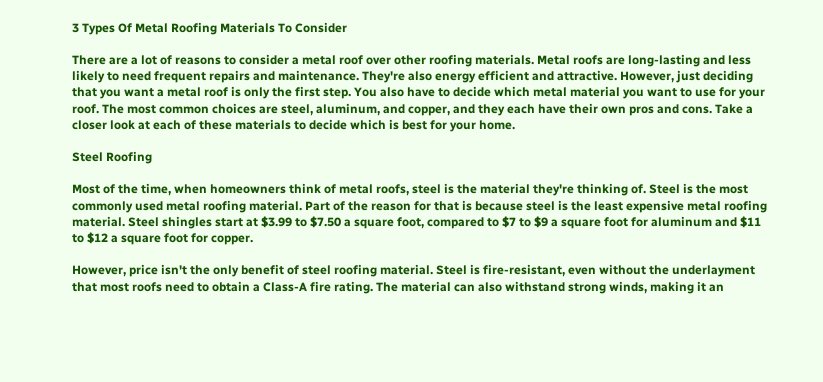3 Types Of Metal Roofing Materials To Consider

There are a lot of reasons to consider a metal roof over other roofing materials. Metal roofs are long-lasting and less likely to need frequent repairs and maintenance. They're also energy efficient and attractive. However, just deciding that you want a metal roof is only the first step. You also have to decide which metal material you want to use for your roof. The most common choices are steel, aluminum, and copper, and they each have their own pros and cons. Take a closer look at each of these materials to decide which is best for your home.

Steel Roofing

Most of the time, when homeowners think of metal roofs, steel is the material they're thinking of. Steel is the most commonly used metal roofing material. Part of the reason for that is because steel is the least expensive metal roofing material. Steel shingles start at $3.99 to $7.50 a square foot, compared to $7 to $9 a square foot for aluminum and $11 to $12 a square foot for copper.

However, price isn't the only benefit of steel roofing material. Steel is fire-resistant, even without the underlayment that most roofs need to obtain a Class-A fire rating. The material can also withstand strong winds, making it an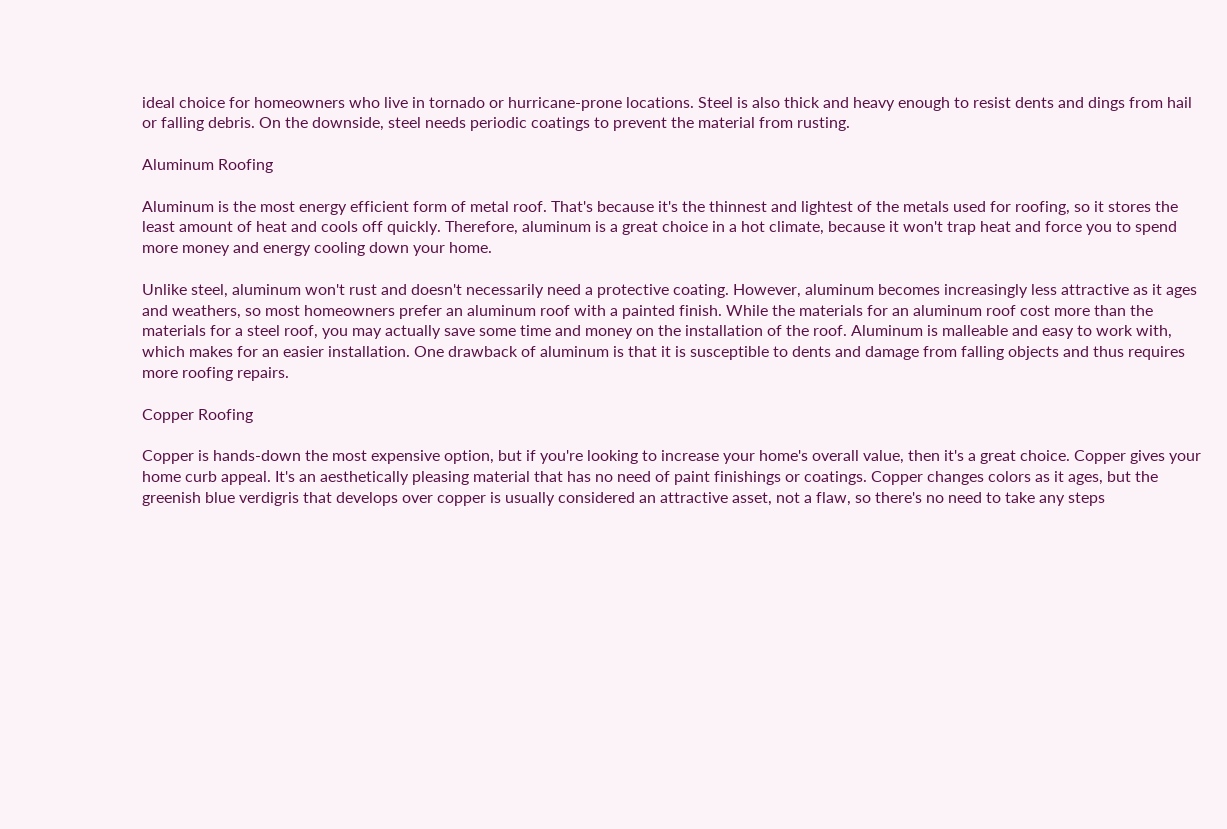ideal choice for homeowners who live in tornado or hurricane-prone locations. Steel is also thick and heavy enough to resist dents and dings from hail or falling debris. On the downside, steel needs periodic coatings to prevent the material from rusting.

Aluminum Roofing

Aluminum is the most energy efficient form of metal roof. That's because it's the thinnest and lightest of the metals used for roofing, so it stores the least amount of heat and cools off quickly. Therefore, aluminum is a great choice in a hot climate, because it won't trap heat and force you to spend more money and energy cooling down your home.

Unlike steel, aluminum won't rust and doesn't necessarily need a protective coating. However, aluminum becomes increasingly less attractive as it ages and weathers, so most homeowners prefer an aluminum roof with a painted finish. While the materials for an aluminum roof cost more than the materials for a steel roof, you may actually save some time and money on the installation of the roof. Aluminum is malleable and easy to work with, which makes for an easier installation. One drawback of aluminum is that it is susceptible to dents and damage from falling objects and thus requires more roofing repairs.

Copper Roofing

Copper is hands-down the most expensive option, but if you're looking to increase your home's overall value, then it's a great choice. Copper gives your home curb appeal. It's an aesthetically pleasing material that has no need of paint finishings or coatings. Copper changes colors as it ages, but the greenish blue verdigris that develops over copper is usually considered an attractive asset, not a flaw, so there's no need to take any steps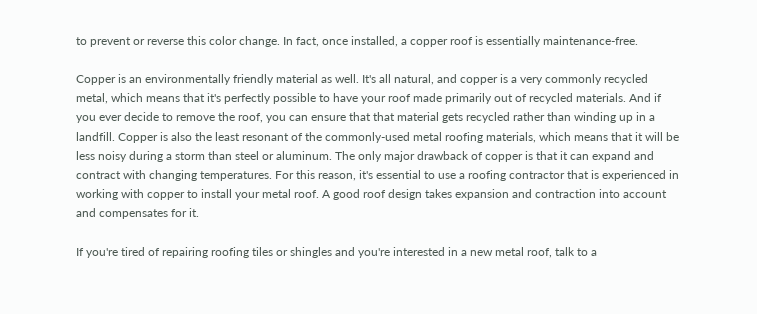to prevent or reverse this color change. In fact, once installed, a copper roof is essentially maintenance-free.

Copper is an environmentally friendly material as well. It's all natural, and copper is a very commonly recycled metal, which means that it's perfectly possible to have your roof made primarily out of recycled materials. And if you ever decide to remove the roof, you can ensure that that material gets recycled rather than winding up in a landfill. Copper is also the least resonant of the commonly-used metal roofing materials, which means that it will be less noisy during a storm than steel or aluminum. The only major drawback of copper is that it can expand and contract with changing temperatures. For this reason, it's essential to use a roofing contractor that is experienced in working with copper to install your metal roof. A good roof design takes expansion and contraction into account and compensates for it.

If you're tired of repairing roofing tiles or shingles and you're interested in a new metal roof, talk to a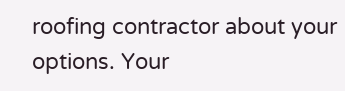roofing contractor about your options. Your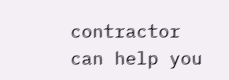contractor can help you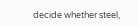decide whether steel,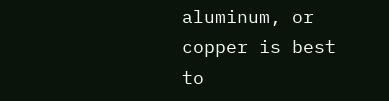aluminum, or copper is best to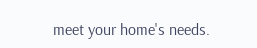meet your home's needs.